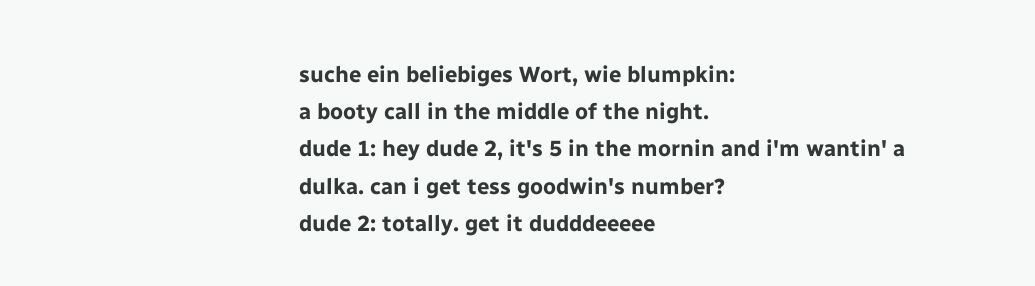suche ein beliebiges Wort, wie blumpkin:
a booty call in the middle of the night.
dude 1: hey dude 2, it's 5 in the mornin and i'm wantin' a dulka. can i get tess goodwin's number?
dude 2: totally. get it dudddeeeee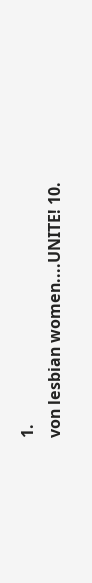1.
von lesbian women....UNITE! 10.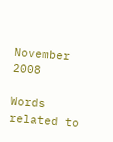November 2008

Words related to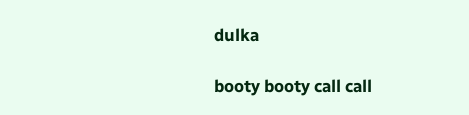dulka

booty booty call call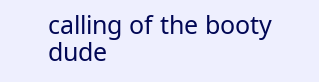calling of the booty dude